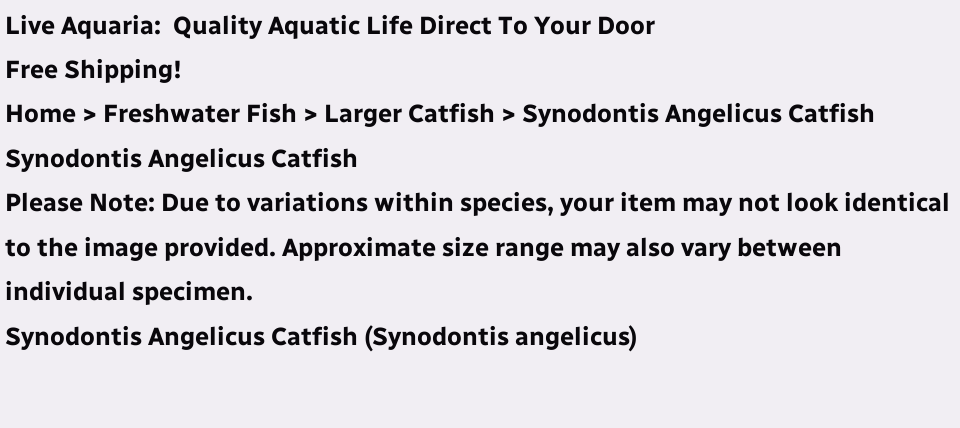Live Aquaria:  Quality Aquatic Life Direct To Your Door
Free Shipping!
Home > Freshwater Fish > Larger Catfish > Synodontis Angelicus Catfish
Synodontis Angelicus Catfish
Please Note: Due to variations within species, your item may not look identical to the image provided. Approximate size range may also vary between individual specimen.
Synodontis Angelicus Catfish (Synodontis angelicus)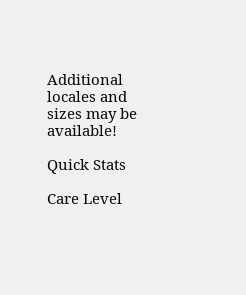Additional locales and sizes may be available!

Quick Stats

Care Level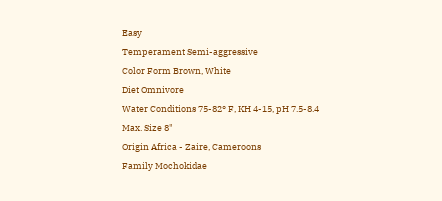Easy
Temperament Semi-aggressive
Color Form Brown, White
Diet Omnivore
Water Conditions 75-82° F, KH 4-15, pH 7.5-8.4
Max. Size 8"
Origin Africa - Zaire, Cameroons
Family Mochokidae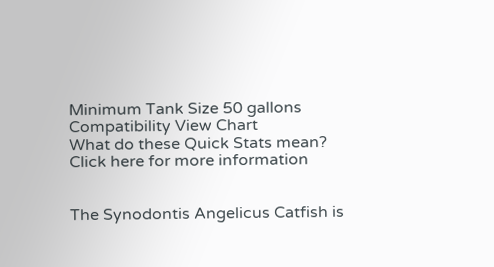Minimum Tank Size 50 gallons
Compatibility View Chart
What do these Quick Stats mean? Click here for more information


The Synodontis Angelicus Catfish is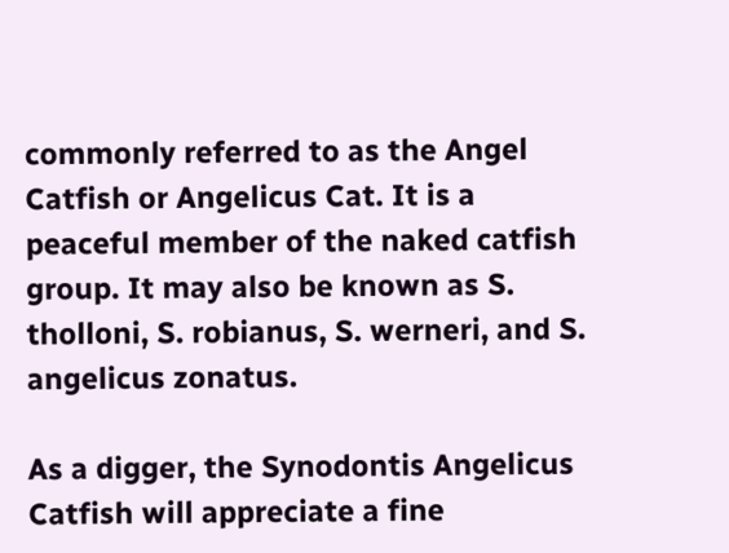commonly referred to as the Angel Catfish or Angelicus Cat. It is a peaceful member of the naked catfish group. It may also be known as S. tholloni, S. robianus, S. werneri, and S. angelicus zonatus.

As a digger, the Synodontis Angelicus Catfish will appreciate a fine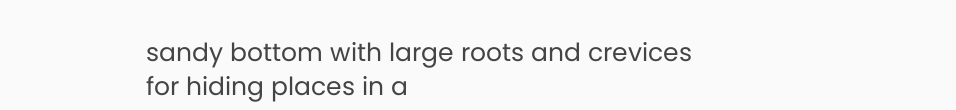sandy bottom with large roots and crevices for hiding places in a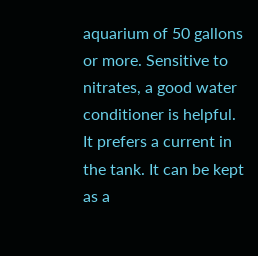aquarium of 50 gallons or more. Sensitive to nitrates, a good water conditioner is helpful. It prefers a current in the tank. It can be kept as a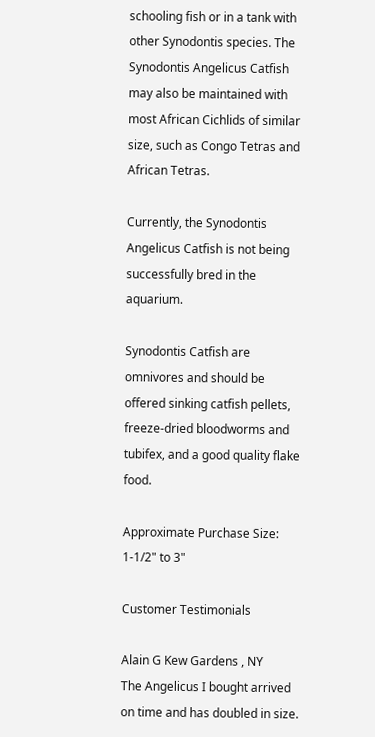schooling fish or in a tank with other Synodontis species. The Synodontis Angelicus Catfish may also be maintained with most African Cichlids of similar size, such as Congo Tetras and African Tetras.

Currently, the Synodontis Angelicus Catfish is not being successfully bred in the aquarium.

Synodontis Catfish are omnivores and should be offered sinking catfish pellets, freeze-dried bloodworms and tubifex, and a good quality flake food.

Approximate Purchase Size: 1-1/2" to 3"

Customer Testimonials

Alain G Kew Gardens , NY
The Angelicus I bought arrived on time and has doubled in size.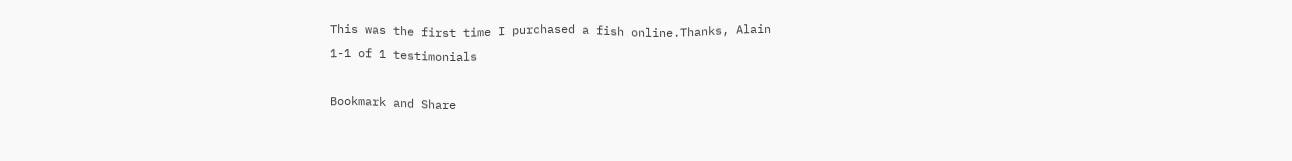This was the first time I purchased a fish online.Thanks, Alain
1-1 of 1 testimonials

Bookmark and Share